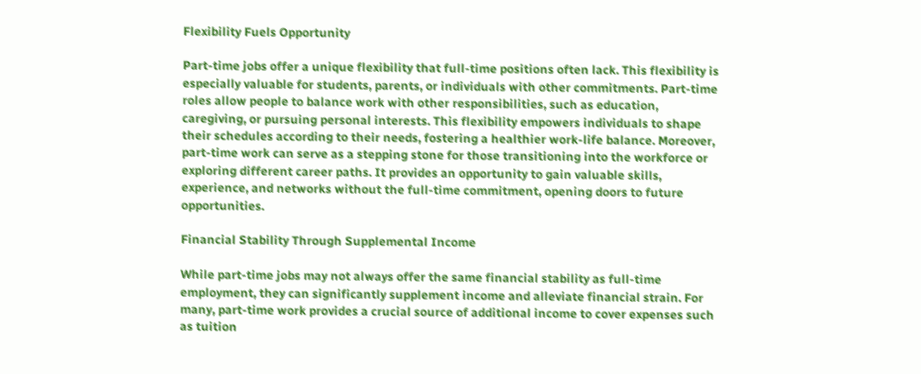Flexibility Fuels Opportunity

Part-time jobs offer a unique flexibility that full-time positions often lack. This flexibility is especially valuable for students, parents, or individuals with other commitments. Part-time roles allow people to balance work with other responsibilities, such as education, caregiving, or pursuing personal interests. This flexibility empowers individuals to shape their schedules according to their needs, fostering a healthier work-life balance. Moreover, part-time work can serve as a stepping stone for those transitioning into the workforce or exploring different career paths. It provides an opportunity to gain valuable skills, experience, and networks without the full-time commitment, opening doors to future opportunities.

Financial Stability Through Supplemental Income

While part-time jobs may not always offer the same financial stability as full-time employment, they can significantly supplement income and alleviate financial strain. For many, part-time work provides a crucial source of additional income to cover expenses such as tuition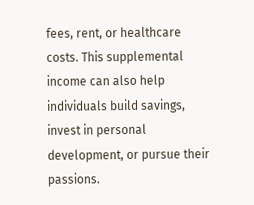fees, rent, or healthcare costs. This supplemental income can also help individuals build savings, invest in personal development, or pursue their passions.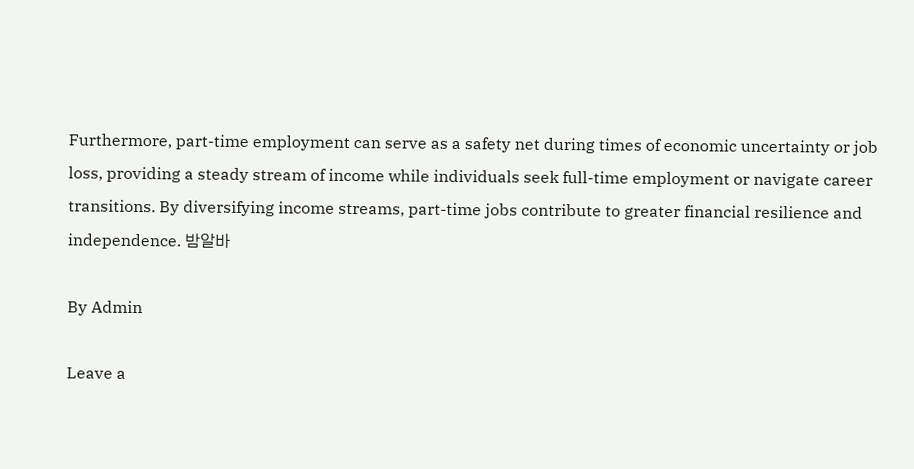Furthermore, part-time employment can serve as a safety net during times of economic uncertainty or job loss, providing a steady stream of income while individuals seek full-time employment or navigate career transitions. By diversifying income streams, part-time jobs contribute to greater financial resilience and independence. 밤알바

By Admin

Leave a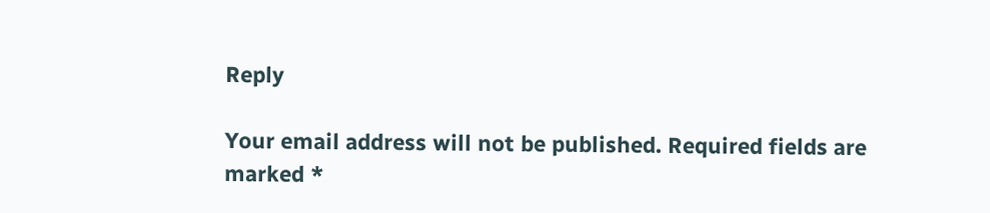Reply

Your email address will not be published. Required fields are marked *